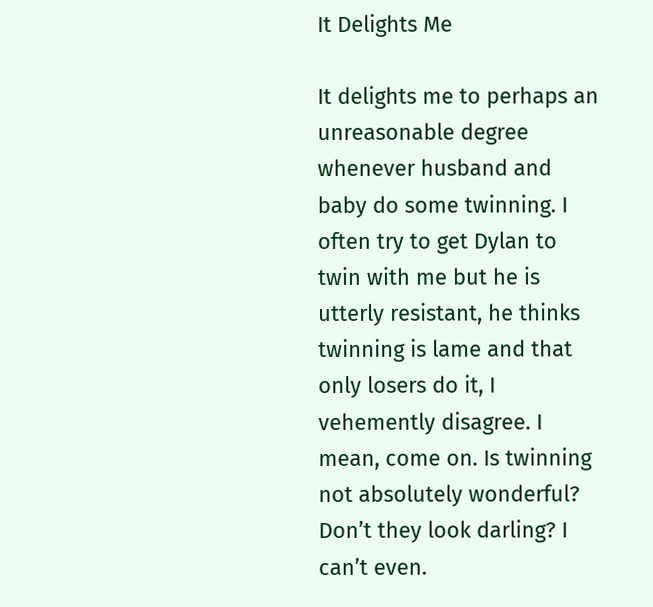It Delights Me

It delights me to perhaps an unreasonable degree whenever husband and baby do some twinning. I often try to get Dylan to twin with me but he is utterly resistant, he thinks twinning is lame and that only losers do it, I vehemently disagree. I mean, come on. Is twinning not absolutely wonderful? Don’t they look darling? I can’t even.